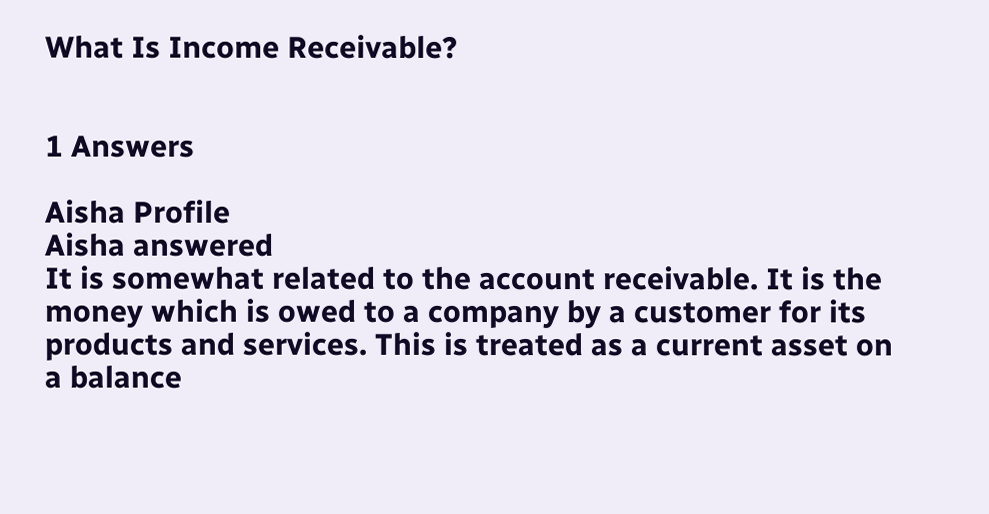What Is Income Receivable?


1 Answers

Aisha Profile
Aisha answered
It is somewhat related to the account receivable. It is the money which is owed to a company by a customer for its products and services. This is treated as a current asset on a balance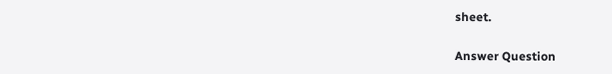sheet.

Answer Question